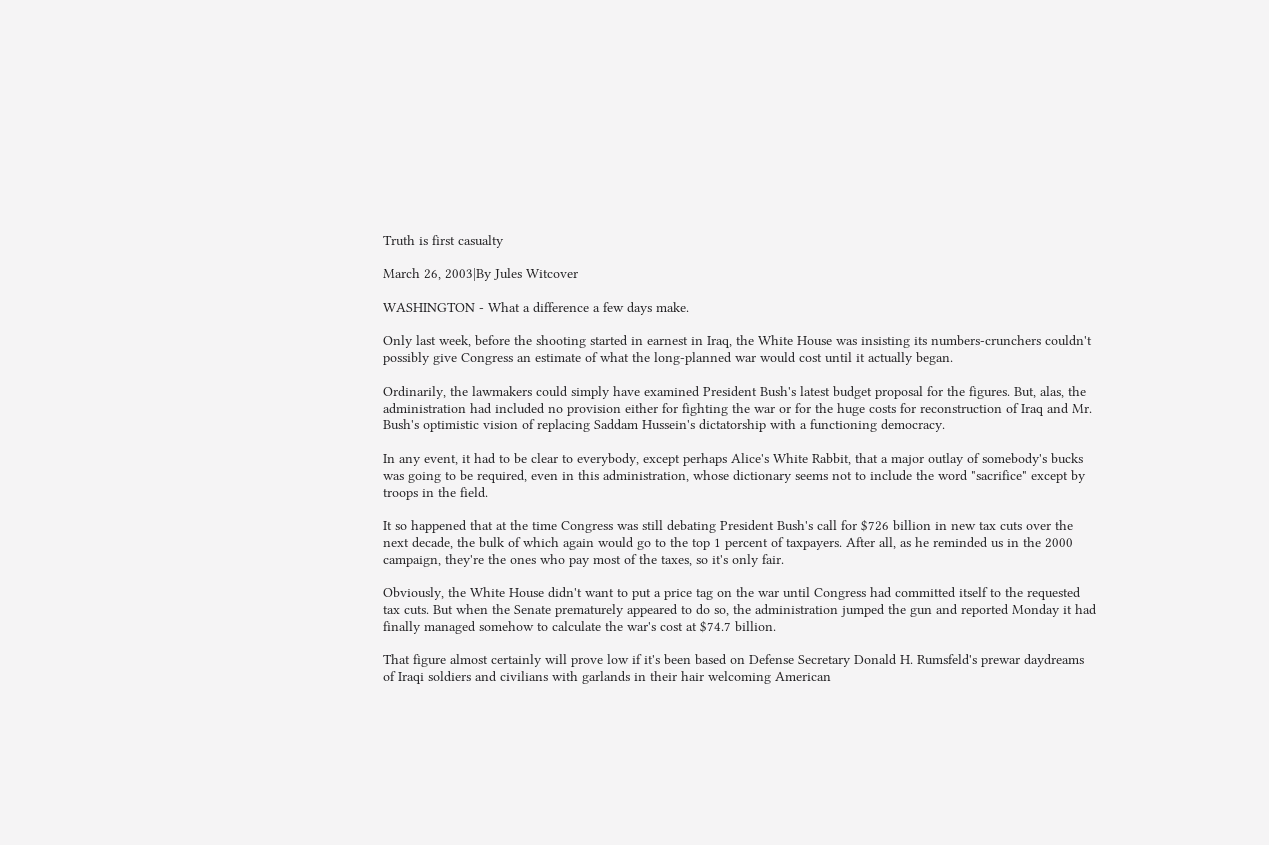Truth is first casualty

March 26, 2003|By Jules Witcover

WASHINGTON - What a difference a few days make.

Only last week, before the shooting started in earnest in Iraq, the White House was insisting its numbers-crunchers couldn't possibly give Congress an estimate of what the long-planned war would cost until it actually began.

Ordinarily, the lawmakers could simply have examined President Bush's latest budget proposal for the figures. But, alas, the administration had included no provision either for fighting the war or for the huge costs for reconstruction of Iraq and Mr. Bush's optimistic vision of replacing Saddam Hussein's dictatorship with a functioning democracy.

In any event, it had to be clear to everybody, except perhaps Alice's White Rabbit, that a major outlay of somebody's bucks was going to be required, even in this administration, whose dictionary seems not to include the word "sacrifice" except by troops in the field.

It so happened that at the time Congress was still debating President Bush's call for $726 billion in new tax cuts over the next decade, the bulk of which again would go to the top 1 percent of taxpayers. After all, as he reminded us in the 2000 campaign, they're the ones who pay most of the taxes, so it's only fair.

Obviously, the White House didn't want to put a price tag on the war until Congress had committed itself to the requested tax cuts. But when the Senate prematurely appeared to do so, the administration jumped the gun and reported Monday it had finally managed somehow to calculate the war's cost at $74.7 billion.

That figure almost certainly will prove low if it's been based on Defense Secretary Donald H. Rumsfeld's prewar daydreams of Iraqi soldiers and civilians with garlands in their hair welcoming American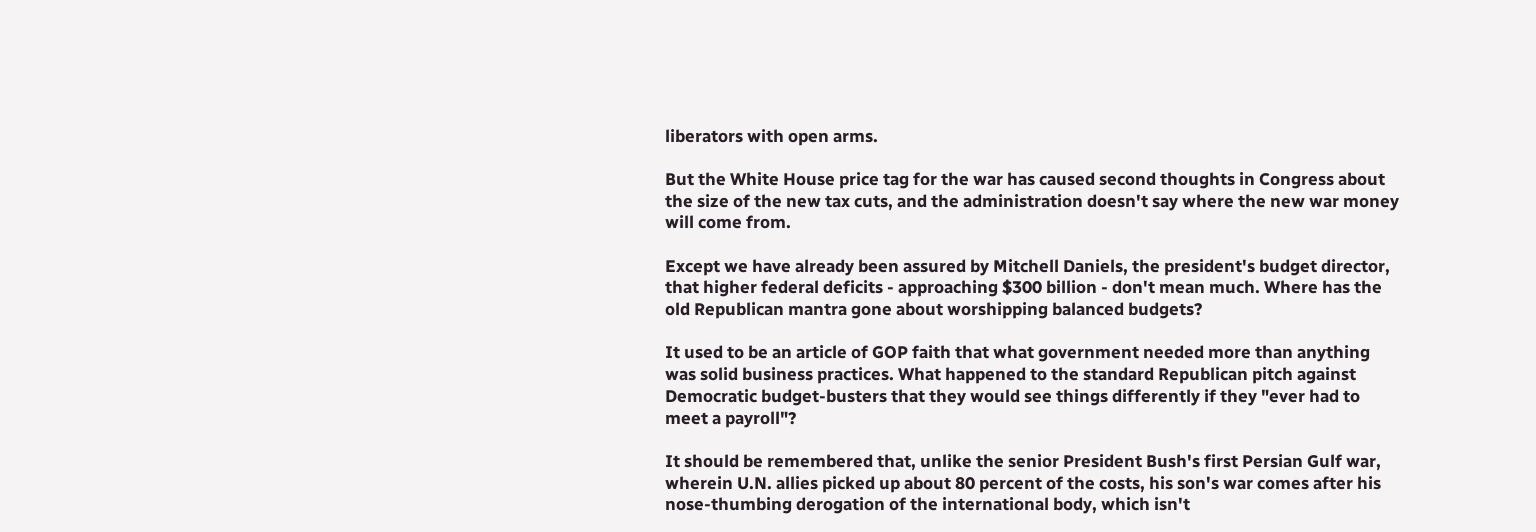liberators with open arms.

But the White House price tag for the war has caused second thoughts in Congress about the size of the new tax cuts, and the administration doesn't say where the new war money will come from.

Except we have already been assured by Mitchell Daniels, the president's budget director, that higher federal deficits - approaching $300 billion - don't mean much. Where has the old Republican mantra gone about worshipping balanced budgets?

It used to be an article of GOP faith that what government needed more than anything was solid business practices. What happened to the standard Republican pitch against Democratic budget-busters that they would see things differently if they "ever had to meet a payroll"?

It should be remembered that, unlike the senior President Bush's first Persian Gulf war, wherein U.N. allies picked up about 80 percent of the costs, his son's war comes after his nose-thumbing derogation of the international body, which isn't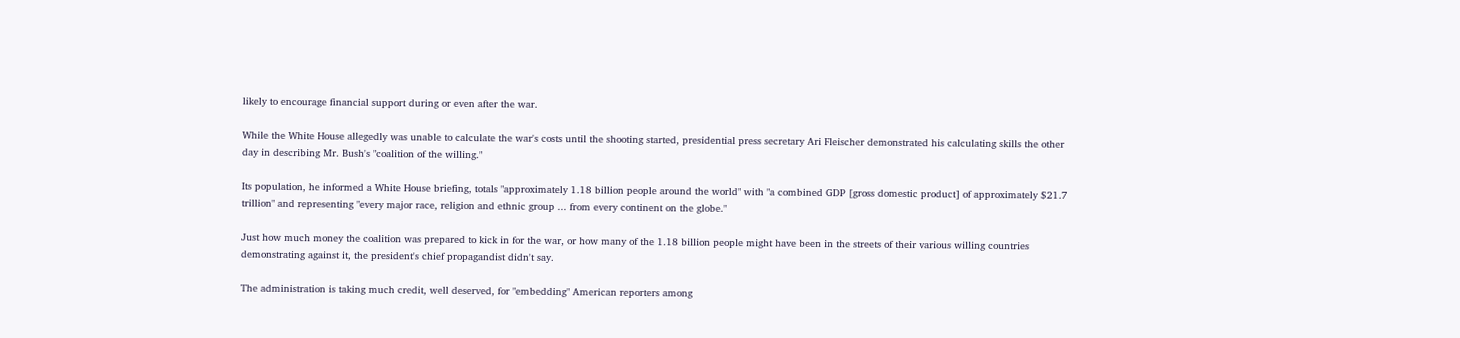likely to encourage financial support during or even after the war.

While the White House allegedly was unable to calculate the war's costs until the shooting started, presidential press secretary Ari Fleischer demonstrated his calculating skills the other day in describing Mr. Bush's "coalition of the willing."

Its population, he informed a White House briefing, totals "approximately 1.18 billion people around the world" with "a combined GDP [gross domestic product] of approximately $21.7 trillion" and representing "every major race, religion and ethnic group ... from every continent on the globe."

Just how much money the coalition was prepared to kick in for the war, or how many of the 1.18 billion people might have been in the streets of their various willing countries demonstrating against it, the president's chief propagandist didn't say.

The administration is taking much credit, well deserved, for "embedding" American reporters among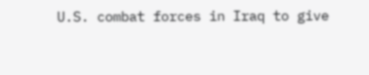U.S. combat forces in Iraq to give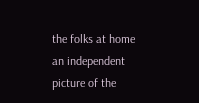the folks at home an independent picture of the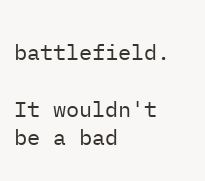battlefield.

It wouldn't be a bad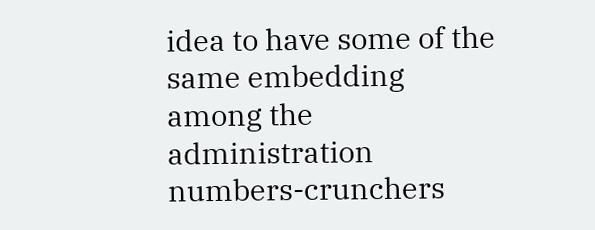idea to have some of the same embedding among the administration numbers-crunchers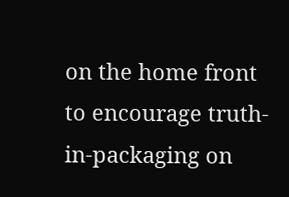on the home front to encourage truth-in-packaging on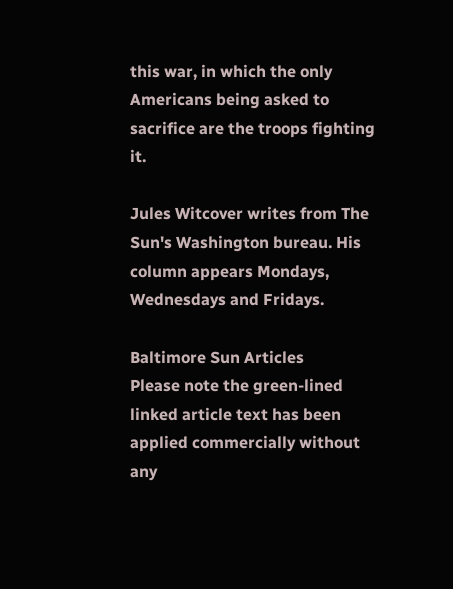this war, in which the only Americans being asked to sacrifice are the troops fighting it.

Jules Witcover writes from The Sun's Washington bureau. His column appears Mondays, Wednesdays and Fridays.

Baltimore Sun Articles
Please note the green-lined linked article text has been applied commercially without any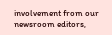involvement from our newsroom editors,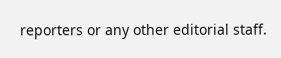reporters or any other editorial staff.